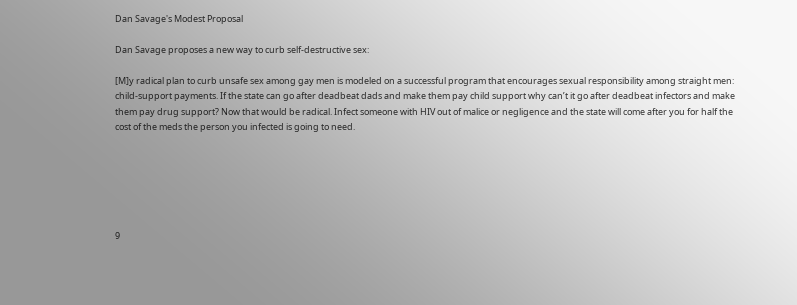Dan Savage's Modest Proposal

Dan Savage proposes a new way to curb self-destructive sex:

[M]y radical plan to curb unsafe sex among gay men is modeled on a successful program that encourages sexual responsibility among straight men: child-support payments. If the state can go after deadbeat dads and make them pay child support why can’t it go after deadbeat infectors and make them pay drug support? Now that would be radical. Infect someone with HIV out of malice or negligence and the state will come after you for half the cost of the meds the person you infected is going to need.






9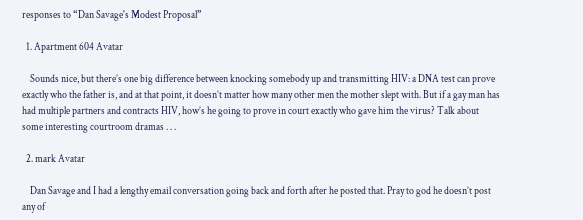responses to “Dan Savage's Modest Proposal”

  1. Apartment 604 Avatar

    Sounds nice, but there’s one big difference between knocking somebody up and transmitting HIV: a DNA test can prove exactly who the father is, and at that point, it doesn’t matter how many other men the mother slept with. But if a gay man has had multiple partners and contracts HIV, how’s he going to prove in court exactly who gave him the virus? Talk about some interesting courtroom dramas . . .

  2. mark Avatar

    Dan Savage and I had a lengthy email conversation going back and forth after he posted that. Pray to god he doesn’t post any of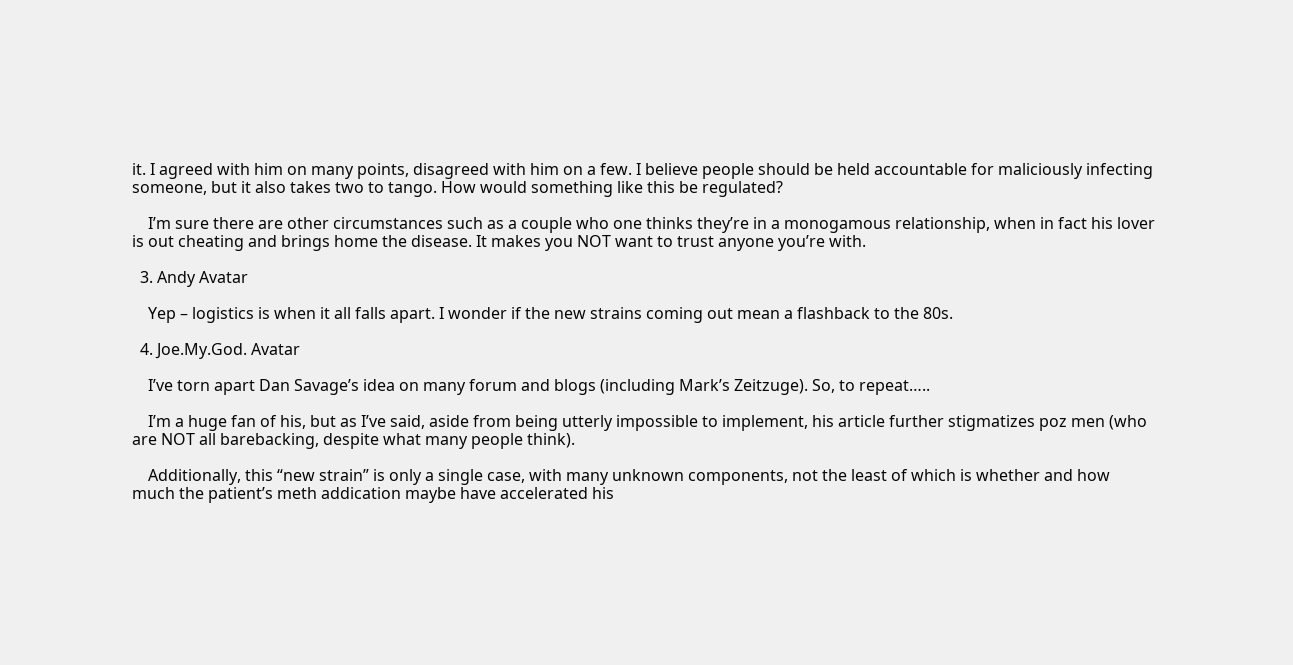it. I agreed with him on many points, disagreed with him on a few. I believe people should be held accountable for maliciously infecting someone, but it also takes two to tango. How would something like this be regulated?

    I’m sure there are other circumstances such as a couple who one thinks they’re in a monogamous relationship, when in fact his lover is out cheating and brings home the disease. It makes you NOT want to trust anyone you’re with.

  3. Andy Avatar

    Yep – logistics is when it all falls apart. I wonder if the new strains coming out mean a flashback to the 80s.

  4. Joe.My.God. Avatar

    I’ve torn apart Dan Savage’s idea on many forum and blogs (including Mark’s Zeitzuge). So, to repeat…..

    I’m a huge fan of his, but as I’ve said, aside from being utterly impossible to implement, his article further stigmatizes poz men (who are NOT all barebacking, despite what many people think).

    Additionally, this “new strain” is only a single case, with many unknown components, not the least of which is whether and how much the patient’s meth addication maybe have accelerated his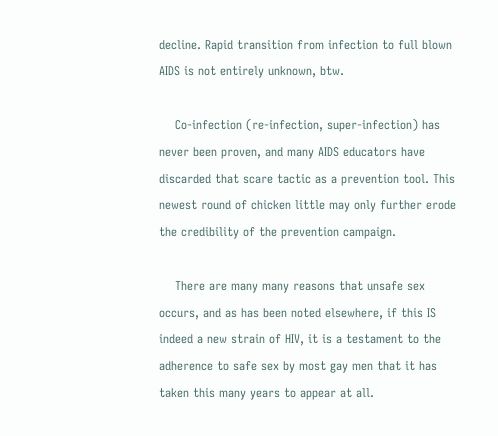decline. Rapid transition from infection to full blown AIDS is not entirely unknown, btw.

    Co-infection (re-infection, super-infection) has never been proven, and many AIDS educators have discarded that scare tactic as a prevention tool. This newest round of chicken little may only further erode the credibility of the prevention campaign.

    There are many many reasons that unsafe sex occurs, and as has been noted elsewhere, if this IS indeed a new strain of HIV, it is a testament to the adherence to safe sex by most gay men that it has taken this many years to appear at all.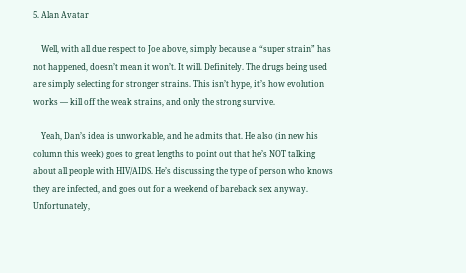5. Alan Avatar

    Well, with all due respect to Joe above, simply because a “super strain” has not happened, doesn’t mean it won’t. It will. Definitely. The drugs being used are simply selecting for stronger strains. This isn’t hype, it’s how evolution works — kill off the weak strains, and only the strong survive.

    Yeah, Dan’s idea is unworkable, and he admits that. He also (in new his column this week) goes to great lengths to point out that he’s NOT talking about all people with HIV/AIDS. He’s discussing the type of person who knows they are infected, and goes out for a weekend of bareback sex anyway. Unfortunately,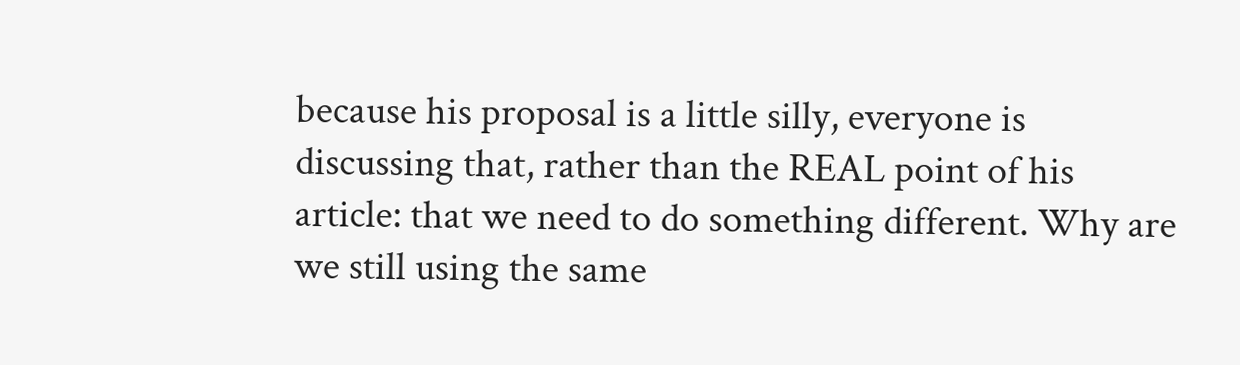because his proposal is a little silly, everyone is discussing that, rather than the REAL point of his article: that we need to do something different. Why are we still using the same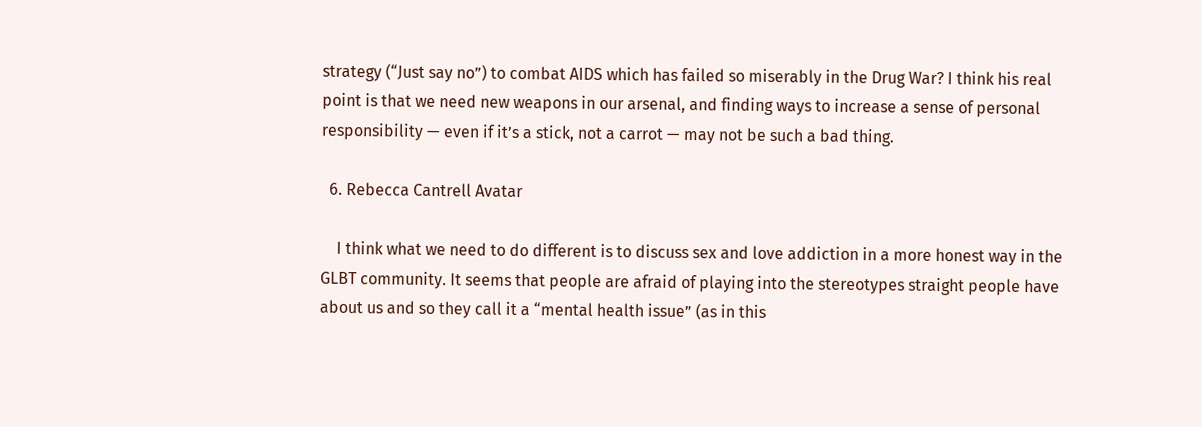strategy (“Just say no”) to combat AIDS which has failed so miserably in the Drug War? I think his real point is that we need new weapons in our arsenal, and finding ways to increase a sense of personal responsibility — even if it’s a stick, not a carrot — may not be such a bad thing.

  6. Rebecca Cantrell Avatar

    I think what we need to do different is to discuss sex and love addiction in a more honest way in the GLBT community. It seems that people are afraid of playing into the stereotypes straight people have about us and so they call it a “mental health issue” (as in this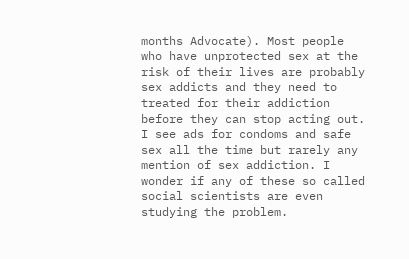months Advocate). Most people who have unprotected sex at the risk of their lives are probably sex addicts and they need to treated for their addiction before they can stop acting out. I see ads for condoms and safe sex all the time but rarely any mention of sex addiction. I wonder if any of these so called social scientists are even studying the problem.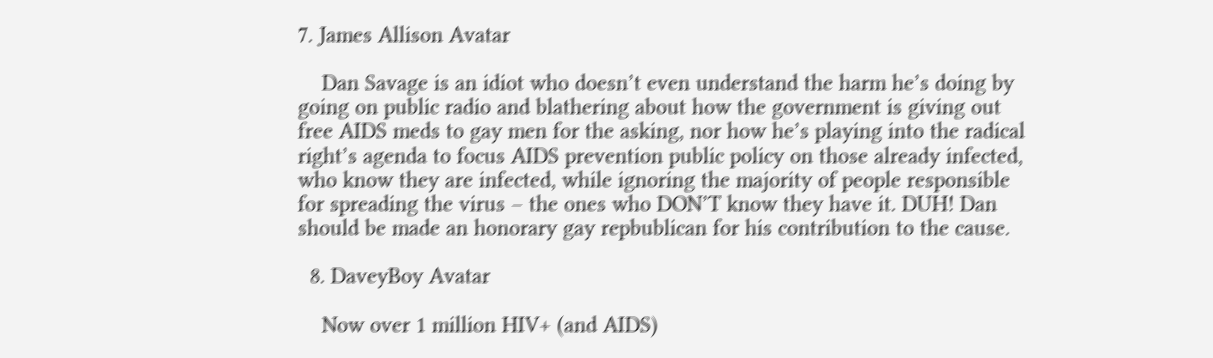7. James Allison Avatar

    Dan Savage is an idiot who doesn’t even understand the harm he’s doing by going on public radio and blathering about how the government is giving out free AIDS meds to gay men for the asking, nor how he’s playing into the radical right’s agenda to focus AIDS prevention public policy on those already infected, who know they are infected, while ignoring the majority of people responsible for spreading the virus – the ones who DON’T know they have it. DUH! Dan should be made an honorary gay repbublican for his contribution to the cause.

  8. DaveyBoy Avatar

    Now over 1 million HIV+ (and AIDS)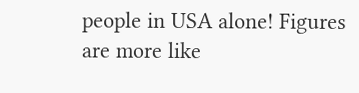people in USA alone! Figures are more like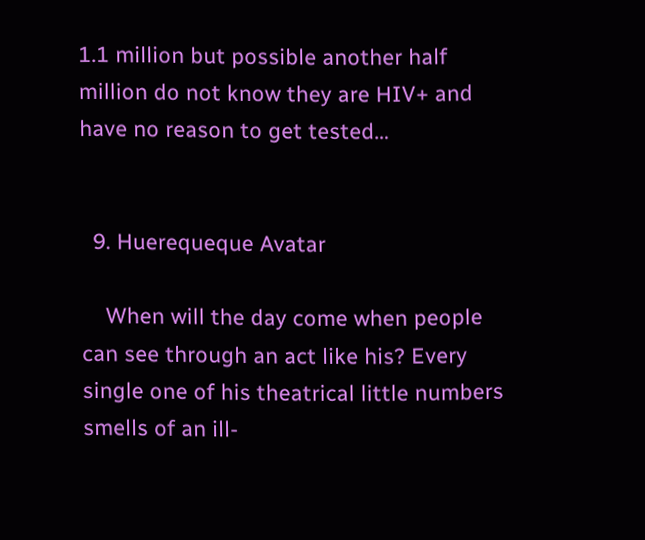1.1 million but possible another half million do not know they are HIV+ and have no reason to get tested…


  9. Huerequeque Avatar

    When will the day come when people can see through an act like his? Every single one of his theatrical little numbers smells of an ill-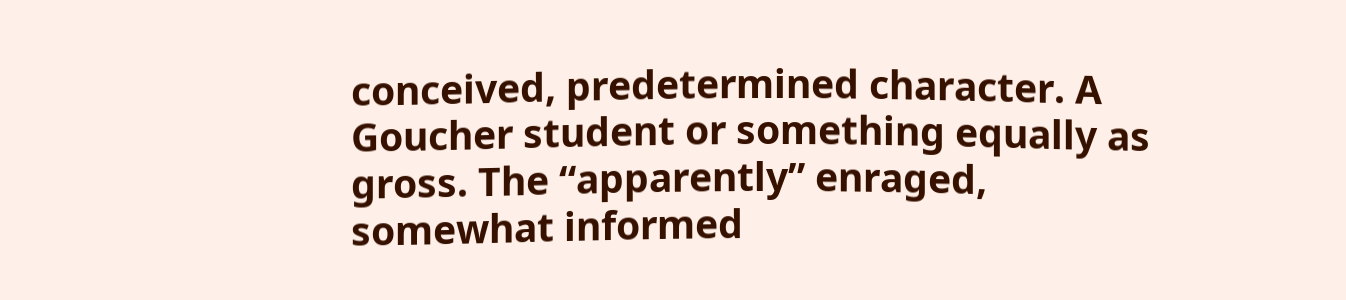conceived, predetermined character. A Goucher student or something equally as gross. The “apparently” enraged, somewhat informed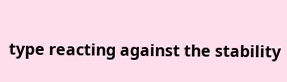type reacting against the stability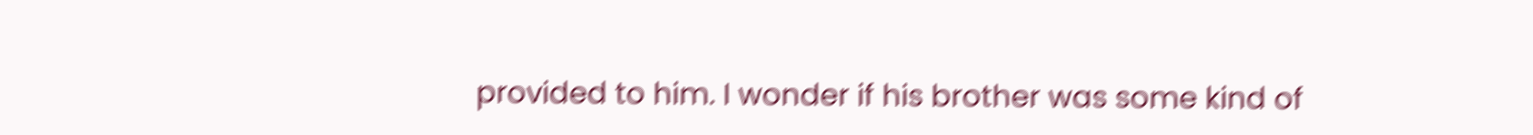provided to him. I wonder if his brother was some kind of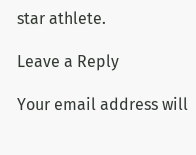star athlete.

Leave a Reply

Your email address will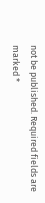not be published. Required fields are marked *